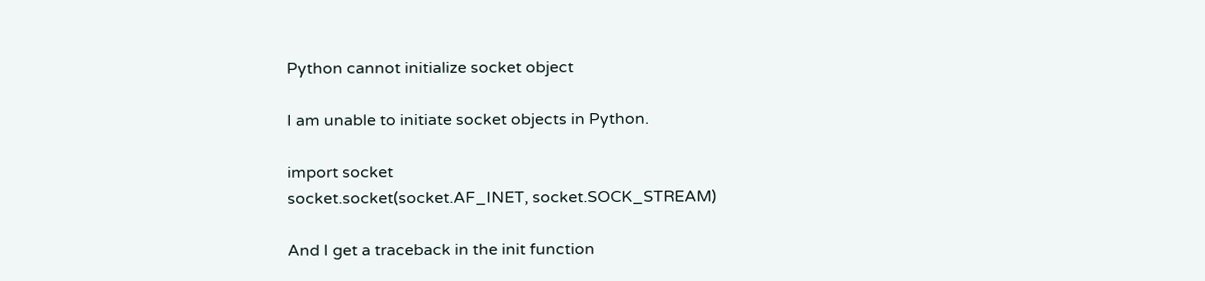Python cannot initialize socket object

I am unable to initiate socket objects in Python.

import socket
socket.socket(socket.AF_INET, socket.SOCK_STREAM)

And I get a traceback in the init function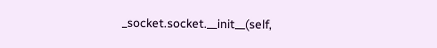_socket.socket.__init__(self,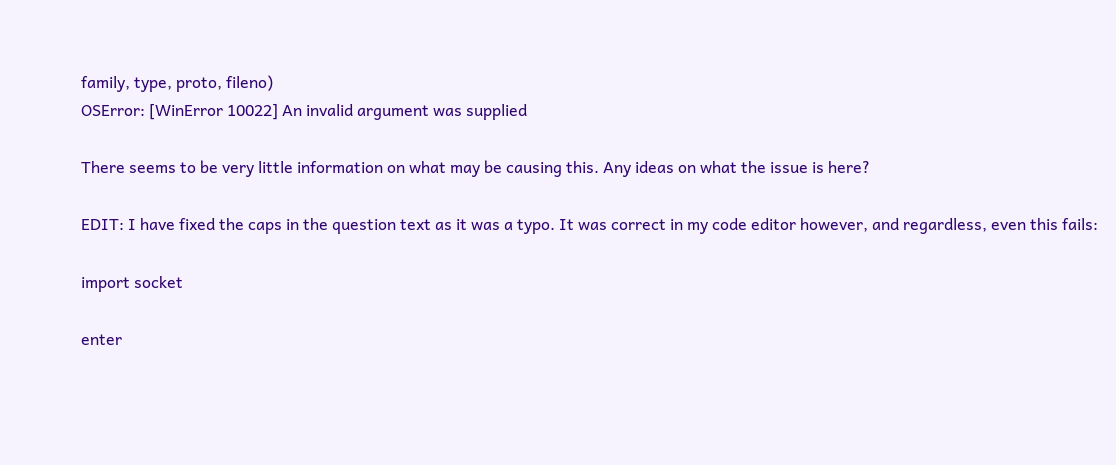family, type, proto, fileno)
OSError: [WinError 10022] An invalid argument was supplied

There seems to be very little information on what may be causing this. Any ideas on what the issue is here?

EDIT: I have fixed the caps in the question text as it was a typo. It was correct in my code editor however, and regardless, even this fails:

import socket

enter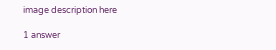image description here

1 answer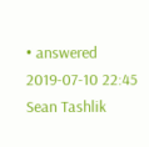• answered 2019-07-10 22:45 Sean Tashlik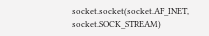socket.socket(socket.AF_INET, socket.SOCK_STREAM)